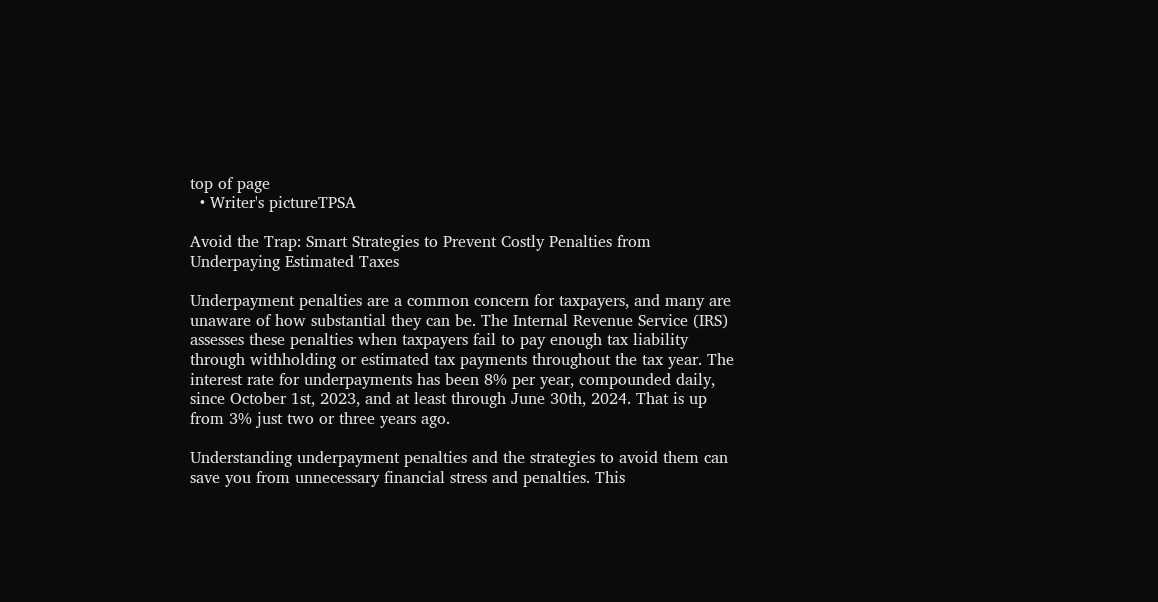top of page
  • Writer's pictureTPSA

Avoid the Trap: Smart Strategies to Prevent Costly Penalties from Underpaying Estimated Taxes

Underpayment penalties are a common concern for taxpayers, and many are unaware of how substantial they can be. The Internal Revenue Service (IRS) assesses these penalties when taxpayers fail to pay enough tax liability through withholding or estimated tax payments throughout the tax year. The interest rate for underpayments has been 8% per year, compounded daily, since October 1st, 2023, and at least through June 30th, 2024. That is up from 3% just two or three years ago.

Understanding underpayment penalties and the strategies to avoid them can save you from unnecessary financial stress and penalties. This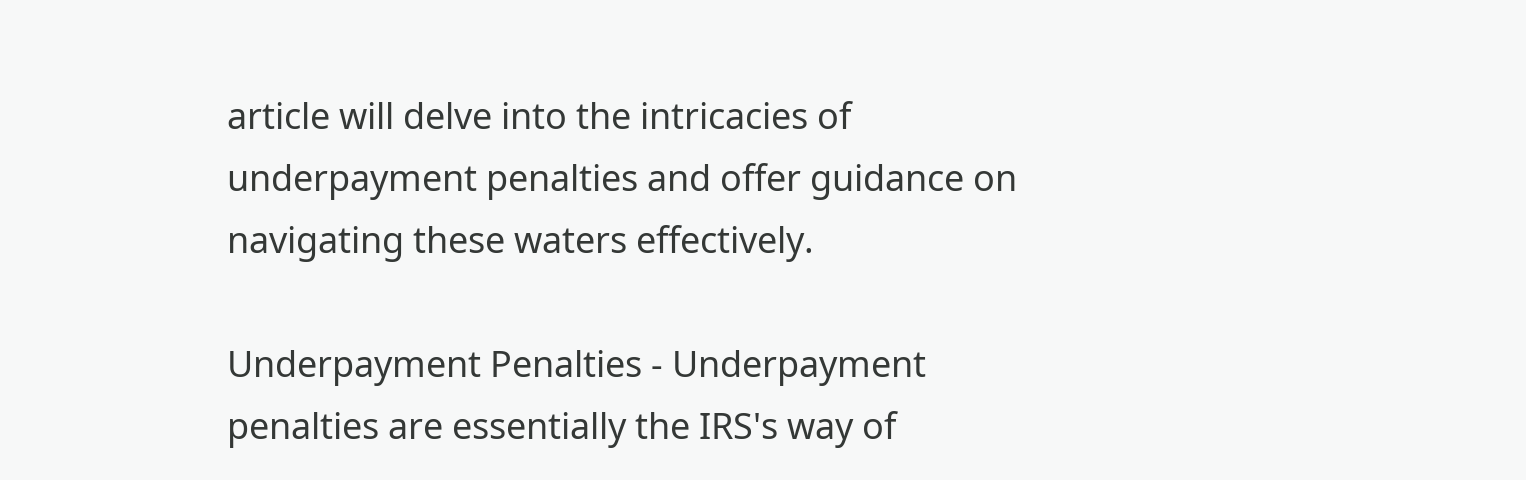article will delve into the intricacies of underpayment penalties and offer guidance on navigating these waters effectively.

Underpayment Penalties - Underpayment penalties are essentially the IRS's way of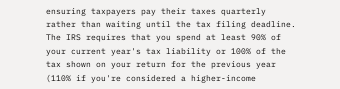ensuring taxpayers pay their taxes quarterly rather than waiting until the tax filing deadline. The IRS requires that you spend at least 90% of your current year's tax liability or 100% of the tax shown on your return for the previous year (110% if you're considered a higher-income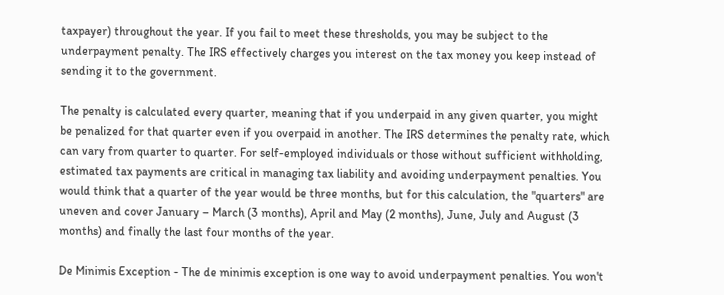taxpayer) throughout the year. If you fail to meet these thresholds, you may be subject to the underpayment penalty. The IRS effectively charges you interest on the tax money you keep instead of sending it to the government.

The penalty is calculated every quarter, meaning that if you underpaid in any given quarter, you might be penalized for that quarter even if you overpaid in another. The IRS determines the penalty rate, which can vary from quarter to quarter. For self-employed individuals or those without sufficient withholding, estimated tax payments are critical in managing tax liability and avoiding underpayment penalties. You would think that a quarter of the year would be three months, but for this calculation, the "quarters" are uneven and cover January – March (3 months), April and May (2 months), June, July and August (3 months) and finally the last four months of the year.

De Minimis Exception - The de minimis exception is one way to avoid underpayment penalties. You won't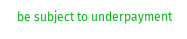be subject to underpayment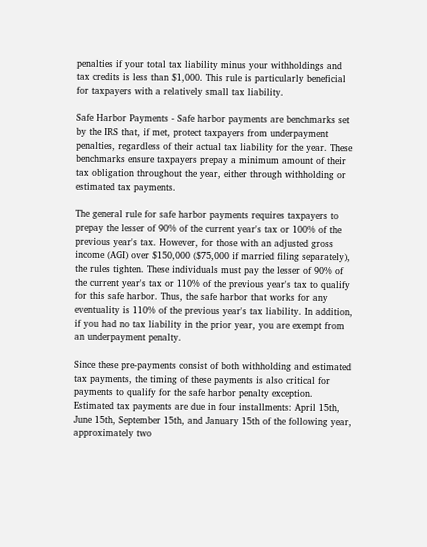penalties if your total tax liability minus your withholdings and tax credits is less than $1,000. This rule is particularly beneficial for taxpayers with a relatively small tax liability.

Safe Harbor Payments - Safe harbor payments are benchmarks set by the IRS that, if met, protect taxpayers from underpayment penalties, regardless of their actual tax liability for the year. These benchmarks ensure taxpayers prepay a minimum amount of their tax obligation throughout the year, either through withholding or estimated tax payments.

The general rule for safe harbor payments requires taxpayers to prepay the lesser of 90% of the current year's tax or 100% of the previous year's tax. However, for those with an adjusted gross income (AGI) over $150,000 ($75,000 if married filing separately), the rules tighten. These individuals must pay the lesser of 90% of the current year's tax or 110% of the previous year's tax to qualify for this safe harbor. Thus, the safe harbor that works for any eventuality is 110% of the previous year's tax liability. In addition, if you had no tax liability in the prior year, you are exempt from an underpayment penalty.

Since these pre-payments consist of both withholding and estimated tax payments, the timing of these payments is also critical for payments to qualify for the safe harbor penalty exception.  Estimated tax payments are due in four installments: April 15th, June 15th, September 15th, and January 15th of the following year, approximately two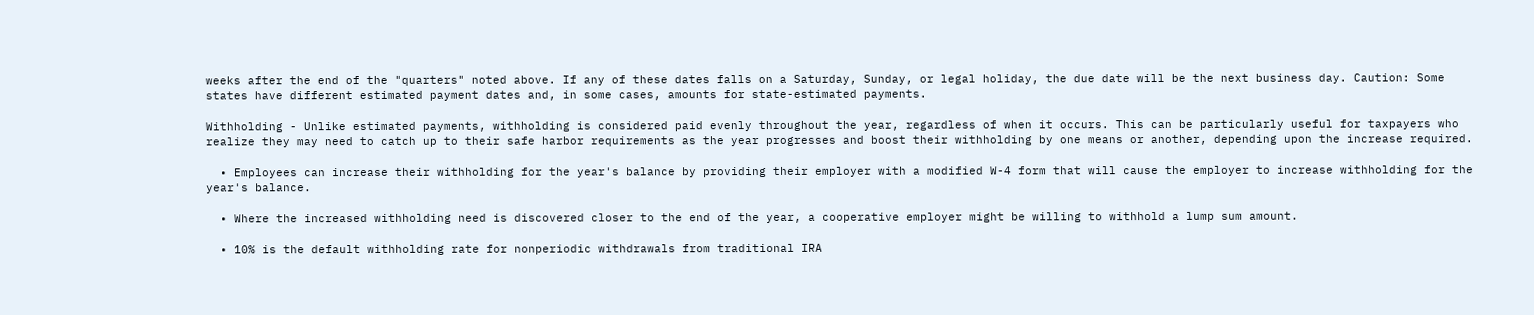weeks after the end of the "quarters" noted above. If any of these dates falls on a Saturday, Sunday, or legal holiday, the due date will be the next business day. Caution: Some states have different estimated payment dates and, in some cases, amounts for state-estimated payments.

Withholding - Unlike estimated payments, withholding is considered paid evenly throughout the year, regardless of when it occurs. This can be particularly useful for taxpayers who realize they may need to catch up to their safe harbor requirements as the year progresses and boost their withholding by one means or another, depending upon the increase required.

  • Employees can increase their withholding for the year's balance by providing their employer with a modified W-4 form that will cause the employer to increase withholding for the year's balance.

  • Where the increased withholding need is discovered closer to the end of the year, a cooperative employer might be willing to withhold a lump sum amount.

  • 10% is the default withholding rate for nonperiodic withdrawals from traditional IRA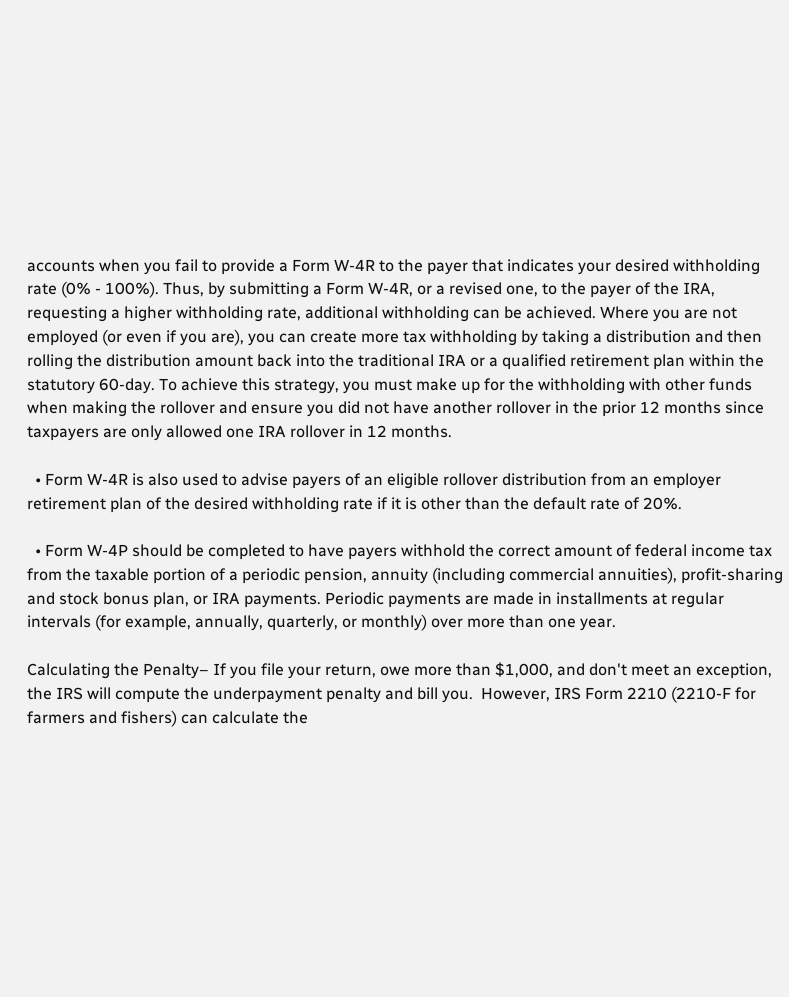accounts when you fail to provide a Form W-4R to the payer that indicates your desired withholding rate (0% - 100%). Thus, by submitting a Form W-4R, or a revised one, to the payer of the IRA, requesting a higher withholding rate, additional withholding can be achieved. Where you are not employed (or even if you are), you can create more tax withholding by taking a distribution and then rolling the distribution amount back into the traditional IRA or a qualified retirement plan within the statutory 60-day. To achieve this strategy, you must make up for the withholding with other funds when making the rollover and ensure you did not have another rollover in the prior 12 months since taxpayers are only allowed one IRA rollover in 12 months.

  • Form W-4R is also used to advise payers of an eligible rollover distribution from an employer retirement plan of the desired withholding rate if it is other than the default rate of 20%.

  • Form W-4P should be completed to have payers withhold the correct amount of federal income tax from the taxable portion of a periodic pension, annuity (including commercial annuities), profit-sharing and stock bonus plan, or IRA payments. Periodic payments are made in installments at regular intervals (for example, annually, quarterly, or monthly) over more than one year.

Calculating the Penalty– If you file your return, owe more than $1,000, and don't meet an exception, the IRS will compute the underpayment penalty and bill you.  However, IRS Form 2210 (2210-F for farmers and fishers) can calculate the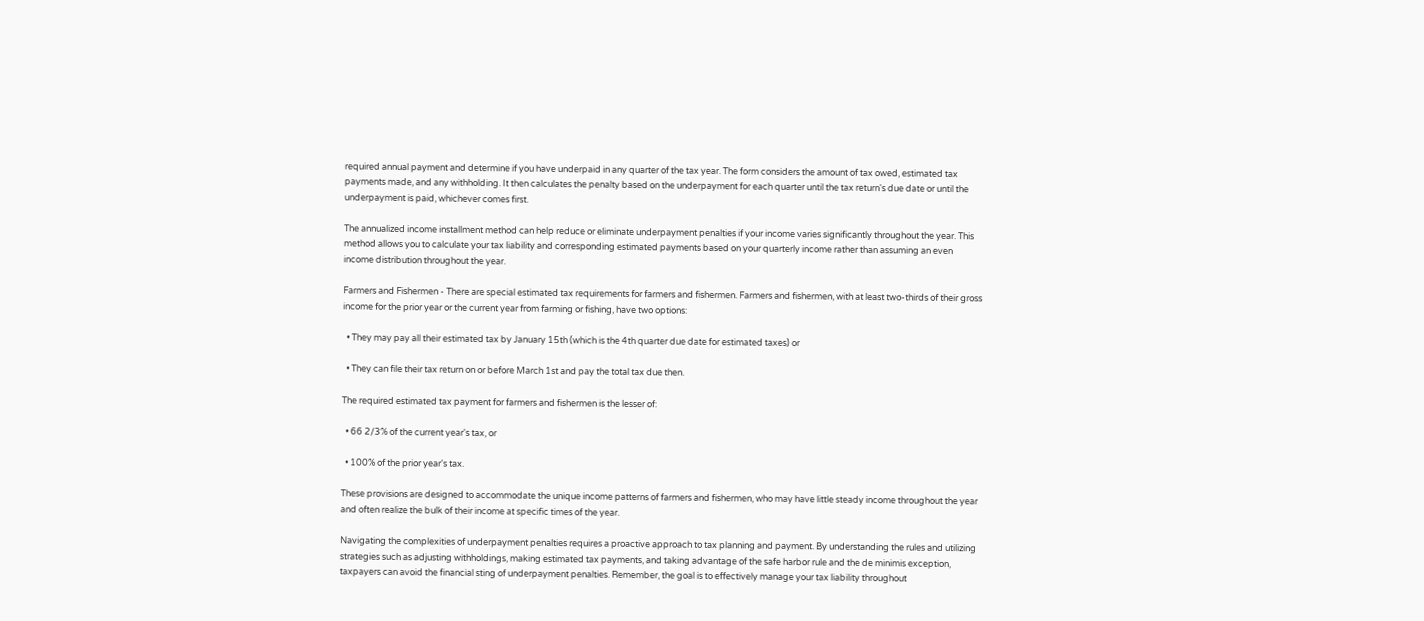required annual payment and determine if you have underpaid in any quarter of the tax year. The form considers the amount of tax owed, estimated tax payments made, and any withholding. It then calculates the penalty based on the underpayment for each quarter until the tax return's due date or until the underpayment is paid, whichever comes first.

The annualized income installment method can help reduce or eliminate underpayment penalties if your income varies significantly throughout the year. This method allows you to calculate your tax liability and corresponding estimated payments based on your quarterly income rather than assuming an even income distribution throughout the year.

Farmers and Fishermen - There are special estimated tax requirements for farmers and fishermen. Farmers and fishermen, with at least two-thirds of their gross income for the prior year or the current year from farming or fishing, have two options:

  • They may pay all their estimated tax by January 15th (which is the 4th quarter due date for estimated taxes) or

  • They can file their tax return on or before March 1st and pay the total tax due then.

The required estimated tax payment for farmers and fishermen is the lesser of:

  • 66 2/3% of the current year's tax, or

  • 100% of the prior year's tax.

These provisions are designed to accommodate the unique income patterns of farmers and fishermen, who may have little steady income throughout the year and often realize the bulk of their income at specific times of the year.

Navigating the complexities of underpayment penalties requires a proactive approach to tax planning and payment. By understanding the rules and utilizing strategies such as adjusting withholdings, making estimated tax payments, and taking advantage of the safe harbor rule and the de minimis exception, taxpayers can avoid the financial sting of underpayment penalties. Remember, the goal is to effectively manage your tax liability throughout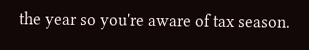the year so you're aware of tax season.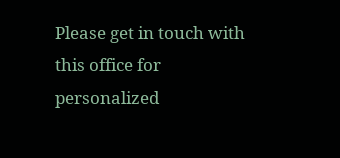Please get in touch with this office for personalized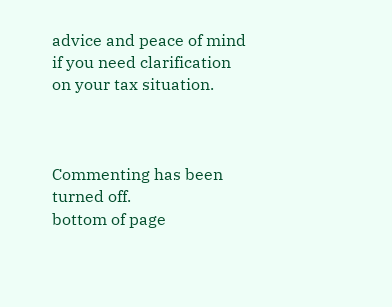advice and peace of mind if you need clarification on your tax situation.



Commenting has been turned off.
bottom of page